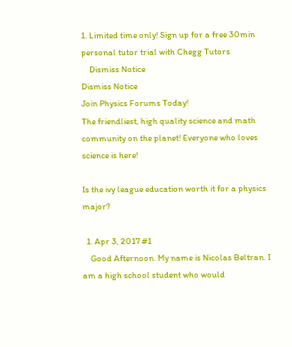1. Limited time only! Sign up for a free 30min personal tutor trial with Chegg Tutors
    Dismiss Notice
Dismiss Notice
Join Physics Forums Today!
The friendliest, high quality science and math community on the planet! Everyone who loves science is here!

Is the ivy league education worth it for a physics major?

  1. Apr 3, 2017 #1
    Good Afternoon. My name is Nicolas Beltran. I am a high school student who would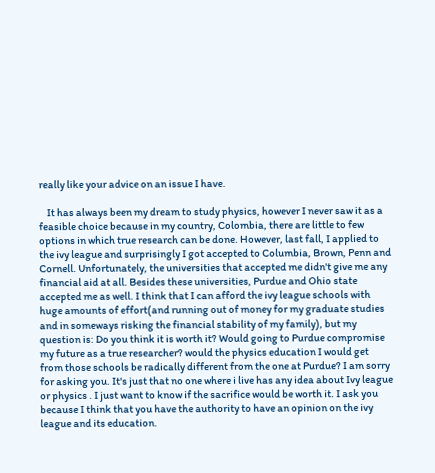really like your advice on an issue I have.

    It has always been my dream to study physics, however I never saw it as a feasible choice because in my country, Colombia, there are little to few options in which true research can be done. However, last fall, I applied to the ivy league and surprisingly I got accepted to Columbia, Brown, Penn and Cornell. Unfortunately, the universities that accepted me didn't give me any financial aid at all. Besides these universities, Purdue and Ohio state accepted me as well. I think that I can afford the ivy league schools with huge amounts of effort(and running out of money for my graduate studies and in someways risking the financial stability of my family), but my question is: Do you think it is worth it? Would going to Purdue compromise my future as a true researcher? would the physics education I would get from those schools be radically different from the one at Purdue? I am sorry for asking you. It's just that no one where i live has any idea about Ivy league or physics . I just want to know if the sacrifice would be worth it. I ask you because I think that you have the authority to have an opinion on the ivy league and its education.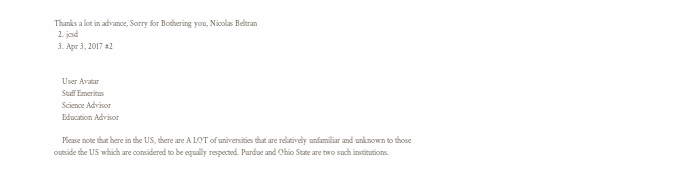Thanks a lot in advance, Sorry for Bothering you, Nicolas Beltran
  2. jcsd
  3. Apr 3, 2017 #2


    User Avatar
    Staff Emeritus
    Science Advisor
    Education Advisor

    Please note that here in the US, there are A LOT of universities that are relatively unfamiliar and unknown to those outside the US which are considered to be equally respected. Purdue and Ohio State are two such institutions.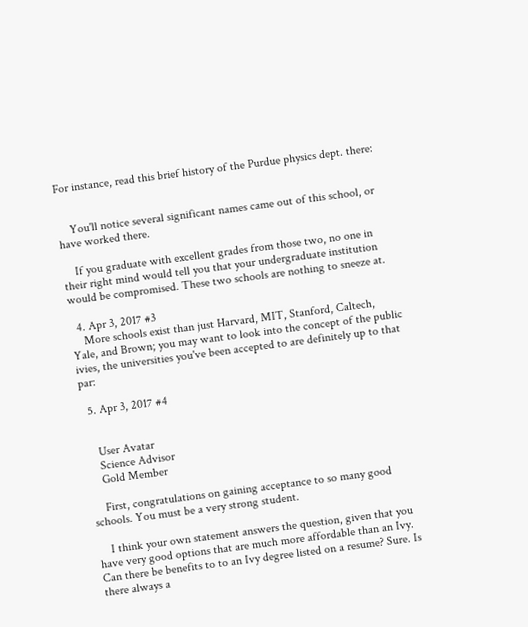For instance, read this brief history of the Purdue physics dept. there:


    You'll notice several significant names came out of this school, or have worked there.

    If you graduate with excellent grades from those two, no one in their right mind would tell you that your undergraduate institution would be compromised. These two schools are nothing to sneeze at.

  4. Apr 3, 2017 #3
    More schools exist than just Harvard, MIT, Stanford, Caltech, Yale, and Brown; you may want to look into the concept of the public ivies, the universities you've been accepted to are definitely up to that par:

  5. Apr 3, 2017 #4


    User Avatar
    Science Advisor
    Gold Member

    First, congratulations on gaining acceptance to so many good schools. You must be a very strong student.

    I think your own statement answers the question, given that you have very good options that are much more affordable than an Ivy. Can there be benefits to to an Ivy degree listed on a resume? Sure. Is there always a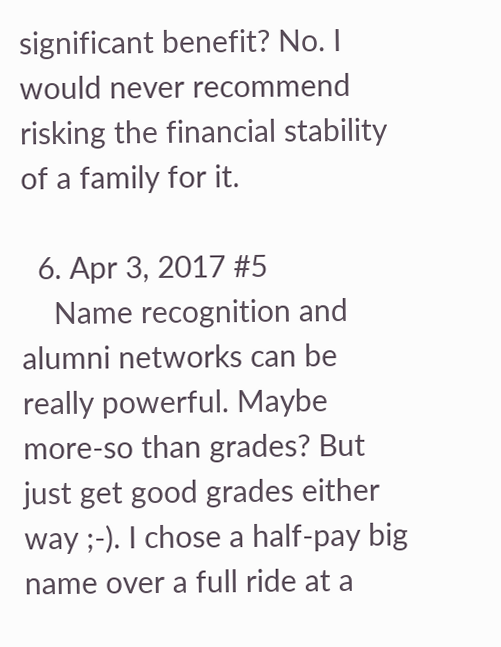significant benefit? No. I would never recommend risking the financial stability of a family for it.

  6. Apr 3, 2017 #5
    Name recognition and alumni networks can be really powerful. Maybe more-so than grades? But just get good grades either way ;-). I chose a half-pay big name over a full ride at a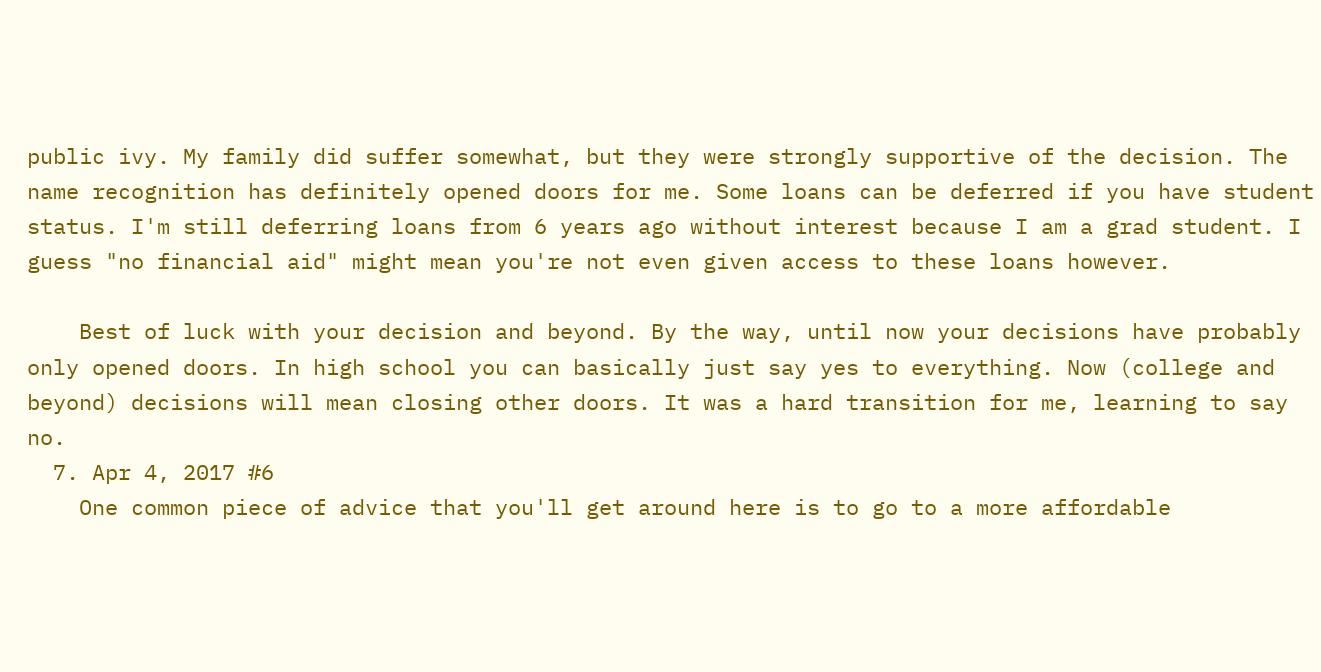public ivy. My family did suffer somewhat, but they were strongly supportive of the decision. The name recognition has definitely opened doors for me. Some loans can be deferred if you have student status. I'm still deferring loans from 6 years ago without interest because I am a grad student. I guess "no financial aid" might mean you're not even given access to these loans however.

    Best of luck with your decision and beyond. By the way, until now your decisions have probably only opened doors. In high school you can basically just say yes to everything. Now (college and beyond) decisions will mean closing other doors. It was a hard transition for me, learning to say no.
  7. Apr 4, 2017 #6
    One common piece of advice that you'll get around here is to go to a more affordable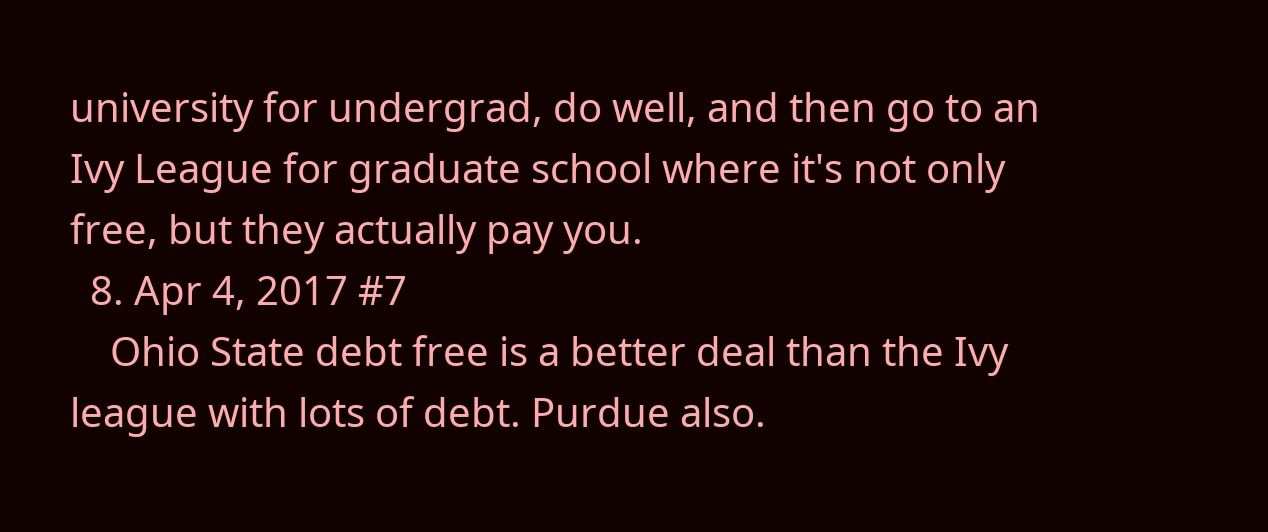university for undergrad, do well, and then go to an Ivy League for graduate school where it's not only free, but they actually pay you.
  8. Apr 4, 2017 #7
    Ohio State debt free is a better deal than the Ivy league with lots of debt. Purdue also.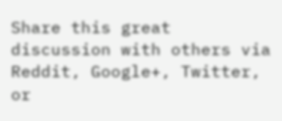Share this great discussion with others via Reddit, Google+, Twitter, or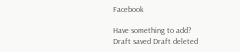Facebook

Have something to add?
Draft saved Draft deleted